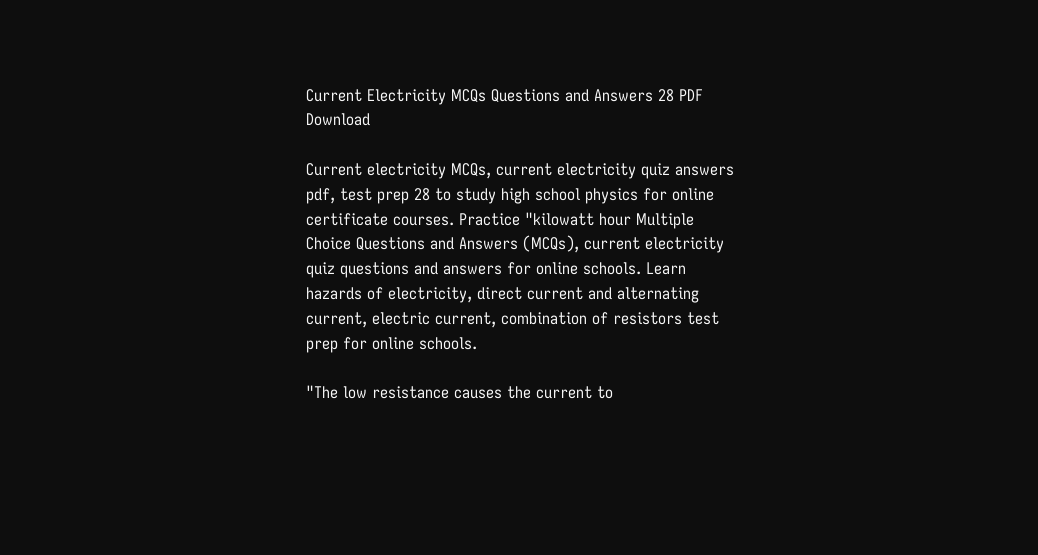Current Electricity MCQs Questions and Answers 28 PDF Download

Current electricity MCQs, current electricity quiz answers pdf, test prep 28 to study high school physics for online certificate courses. Practice "kilowatt hour Multiple Choice Questions and Answers (MCQs), current electricity quiz questions and answers for online schools. Learn hazards of electricity, direct current and alternating current, electric current, combination of resistors test prep for online schools.

"The low resistance causes the current to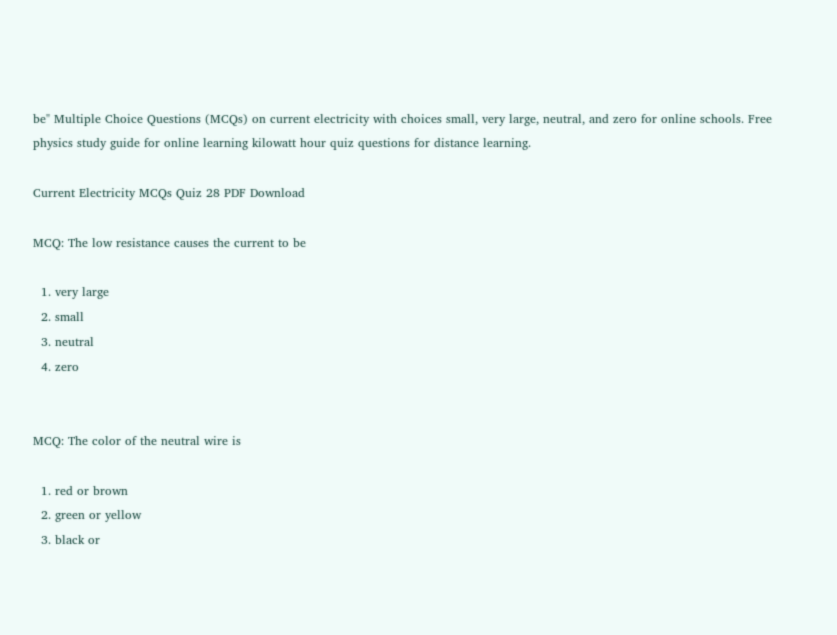be" Multiple Choice Questions (MCQs) on current electricity with choices small, very large, neutral, and zero for online schools. Free physics study guide for online learning kilowatt hour quiz questions for distance learning.

Current Electricity MCQs Quiz 28 PDF Download

MCQ: The low resistance causes the current to be

  1. very large
  2. small
  3. neutral
  4. zero


MCQ: The color of the neutral wire is

  1. red or brown
  2. green or yellow
  3. black or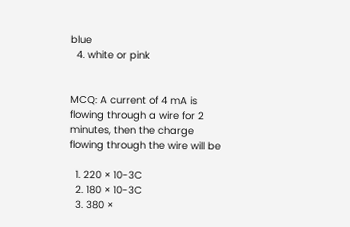blue
  4. white or pink


MCQ: A current of 4 mA is flowing through a wire for 2 minutes, then the charge flowing through the wire will be

  1. 220 × 10-3C
  2. 180 × 10-3C
  3. 380 ×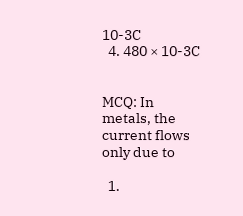10-3C
  4. 480 × 10-3C


MCQ: In metals, the current flows only due to

  1.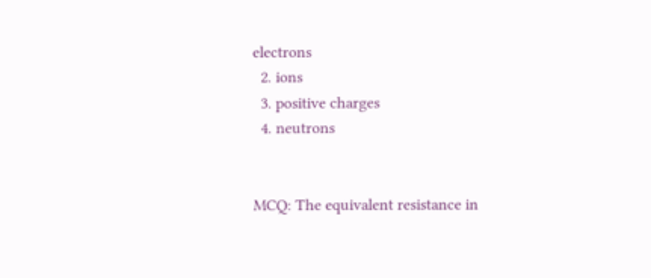electrons
  2. ions
  3. positive charges
  4. neutrons


MCQ: The equivalent resistance in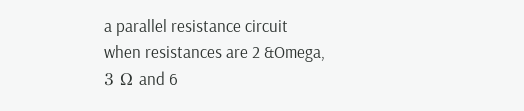a parallel resistance circuit when resistances are 2 &Omega, 3 Ω and 6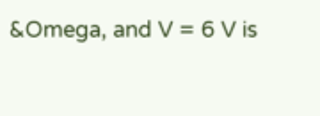&Omega, and V = 6 V is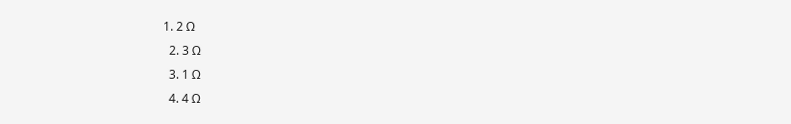1. 2 Ω
  2. 3 Ω
  3. 1 Ω
  4. 4 Ω